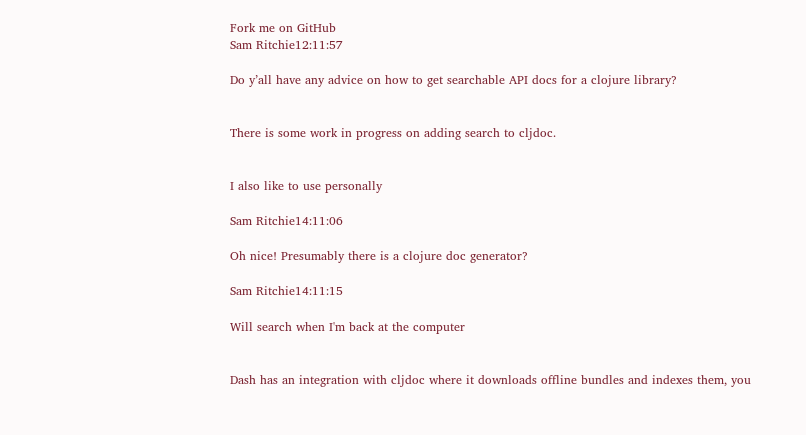Fork me on GitHub
Sam Ritchie12:11:57

Do y’all have any advice on how to get searchable API docs for a clojure library?


There is some work in progress on adding search to cljdoc.


I also like to use personally

Sam Ritchie14:11:06

Oh nice! Presumably there is a clojure doc generator?

Sam Ritchie14:11:15

Will search when I'm back at the computer


Dash has an integration with cljdoc where it downloads offline bundles and indexes them, you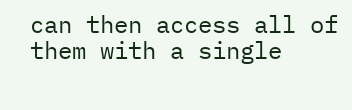can then access all of them with a single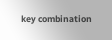key combination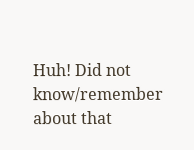Huh! Did not know/remember about that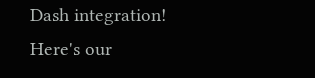Dash integration! Here's our